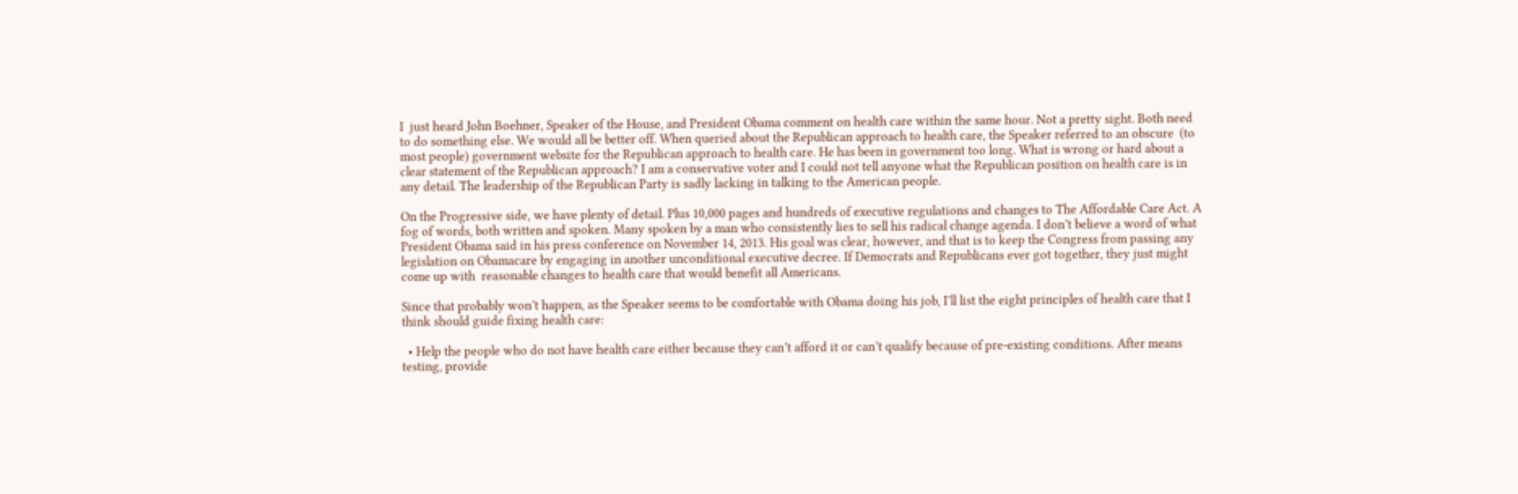I  just heard John Boehner, Speaker of the House, and President Obama comment on health care within the same hour. Not a pretty sight. Both need to do something else. We would all be better off. When queried about the Republican approach to health care, the Speaker referred to an obscure  (to most people) government website for the Republican approach to health care. He has been in government too long. What is wrong or hard about a clear statement of the Republican approach? I am a conservative voter and I could not tell anyone what the Republican position on health care is in any detail. The leadership of the Republican Party is sadly lacking in talking to the American people.

On the Progressive side, we have plenty of detail. Plus 10,000 pages and hundreds of executive regulations and changes to The Affordable Care Act. A fog of words, both written and spoken. Many spoken by a man who consistently lies to sell his radical change agenda. I don’t believe a word of what President Obama said in his press conference on November 14, 2013. His goal was clear, however, and that is to keep the Congress from passing any legislation on Obamacare by engaging in another unconditional executive decree. If Democrats and Republicans ever got together, they just might come up with  reasonable changes to health care that would benefit all Americans.

Since that probably won’t happen, as the Speaker seems to be comfortable with Obama doing his job, I’ll list the eight principles of health care that I think should guide fixing health care:

  • Help the people who do not have health care either because they can’t afford it or can’t qualify because of pre-existing conditions. After means testing, provide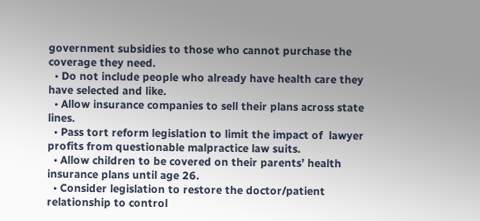government subsidies to those who cannot purchase the coverage they need.
  • Do not include people who already have health care they have selected and like.
  • Allow insurance companies to sell their plans across state lines.
  • Pass tort reform legislation to limit the impact of  lawyer profits from questionable malpractice law suits.
  • Allow children to be covered on their parents’ health insurance plans until age 26.
  • Consider legislation to restore the doctor/patient relationship to control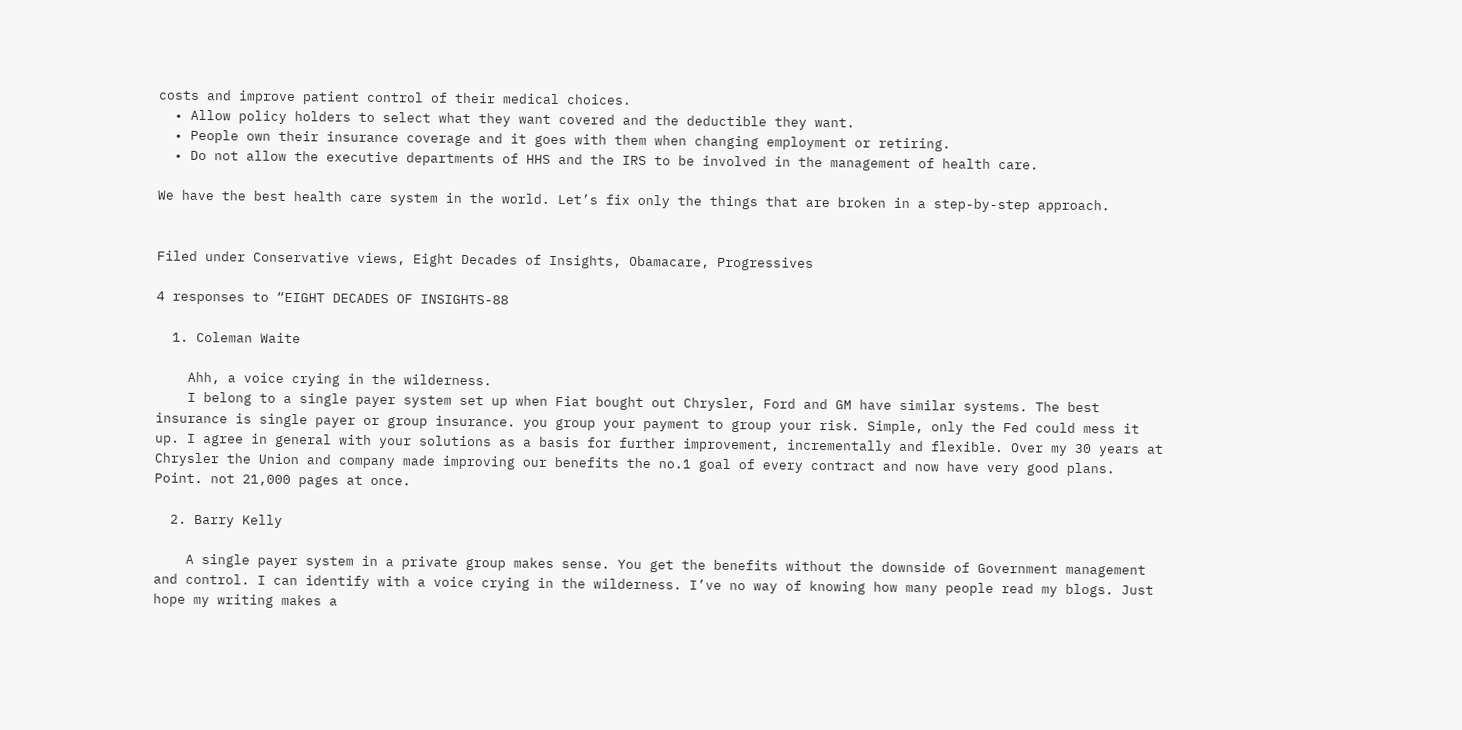costs and improve patient control of their medical choices.
  • Allow policy holders to select what they want covered and the deductible they want.
  • People own their insurance coverage and it goes with them when changing employment or retiring.
  • Do not allow the executive departments of HHS and the IRS to be involved in the management of health care.

We have the best health care system in the world. Let’s fix only the things that are broken in a step-by-step approach.


Filed under Conservative views, Eight Decades of Insights, Obamacare, Progressives

4 responses to “EIGHT DECADES OF INSIGHTS-88

  1. Coleman Waite

    Ahh, a voice crying in the wilderness.
    I belong to a single payer system set up when Fiat bought out Chrysler, Ford and GM have similar systems. The best insurance is single payer or group insurance. you group your payment to group your risk. Simple, only the Fed could mess it up. I agree in general with your solutions as a basis for further improvement, incrementally and flexible. Over my 30 years at Chrysler the Union and company made improving our benefits the no.1 goal of every contract and now have very good plans. Point. not 21,000 pages at once.

  2. Barry Kelly

    A single payer system in a private group makes sense. You get the benefits without the downside of Government management and control. I can identify with a voice crying in the wilderness. I’ve no way of knowing how many people read my blogs. Just hope my writing makes a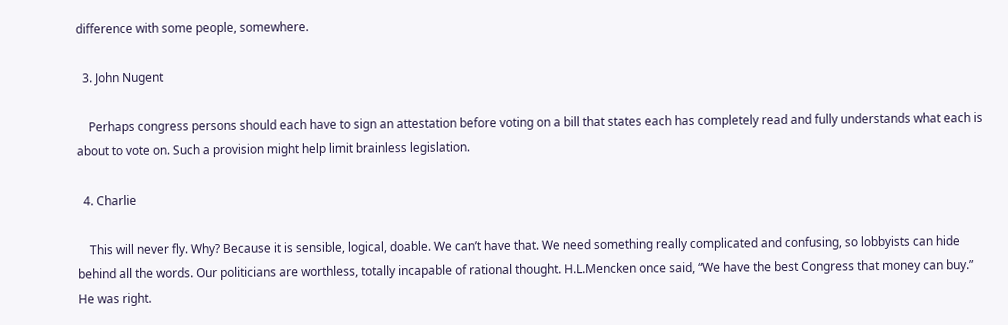difference with some people, somewhere.

  3. John Nugent

    Perhaps congress persons should each have to sign an attestation before voting on a bill that states each has completely read and fully understands what each is about to vote on. Such a provision might help limit brainless legislation.

  4. Charlie

    This will never fly. Why? Because it is sensible, logical, doable. We can’t have that. We need something really complicated and confusing, so lobbyists can hide behind all the words. Our politicians are worthless, totally incapable of rational thought. H.L.Mencken once said, “We have the best Congress that money can buy.” He was right.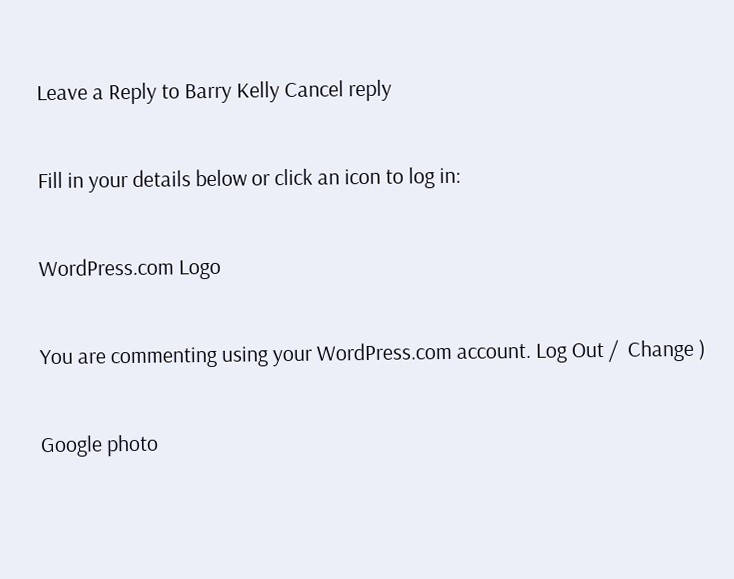Leave a Reply to Barry Kelly Cancel reply

Fill in your details below or click an icon to log in:

WordPress.com Logo

You are commenting using your WordPress.com account. Log Out /  Change )

Google photo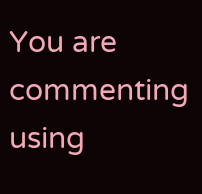You are commenting using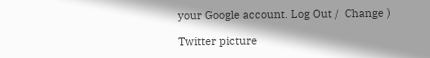your Google account. Log Out /  Change )

Twitter picture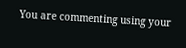You are commenting using your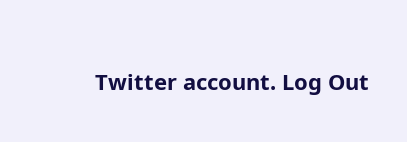Twitter account. Log Out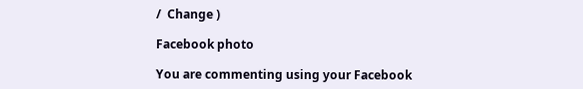/  Change )

Facebook photo

You are commenting using your Facebook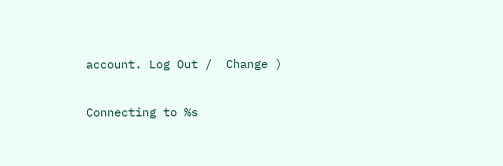account. Log Out /  Change )

Connecting to %s